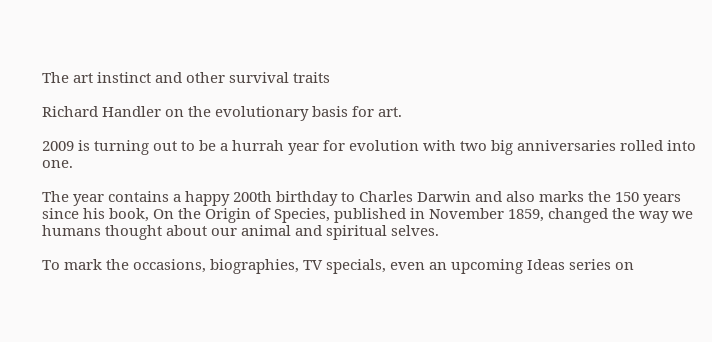The art instinct and other survival traits

Richard Handler on the evolutionary basis for art.

2009 is turning out to be a hurrah year for evolution with two big anniversaries rolled into one.

The year contains a happy 200th birthday to Charles Darwin and also marks the 150 years since his book, On the Origin of Species, published in November 1859, changed the way we humans thought about our animal and spiritual selves.

To mark the occasions, biographies, TV specials, even an upcoming Ideas series on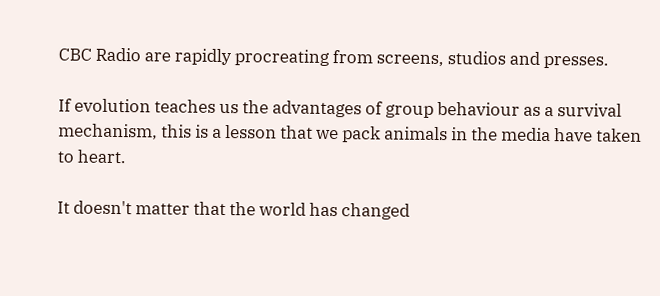CBC Radio are rapidly procreating from screens, studios and presses.

If evolution teaches us the advantages of group behaviour as a survival mechanism, this is a lesson that we pack animals in the media have taken to heart.

It doesn't matter that the world has changed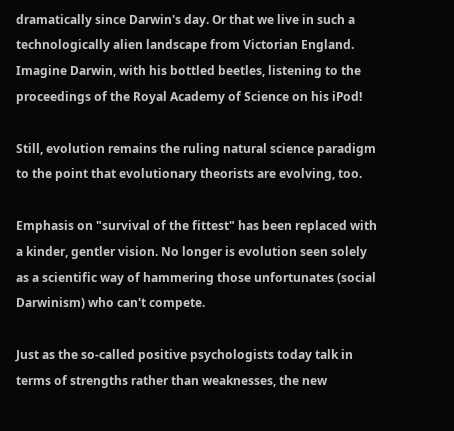dramatically since Darwin's day. Or that we live in such a technologically alien landscape from Victorian England. Imagine Darwin, with his bottled beetles, listening to the proceedings of the Royal Academy of Science on his iPod!

Still, evolution remains the ruling natural science paradigm to the point that evolutionary theorists are evolving, too.

Emphasis on "survival of the fittest" has been replaced with a kinder, gentler vision. No longer is evolution seen solely as a scientific way of hammering those unfortunates (social Darwinism) who can't compete.

Just as the so-called positive psychologists today talk in terms of strengths rather than weaknesses, the new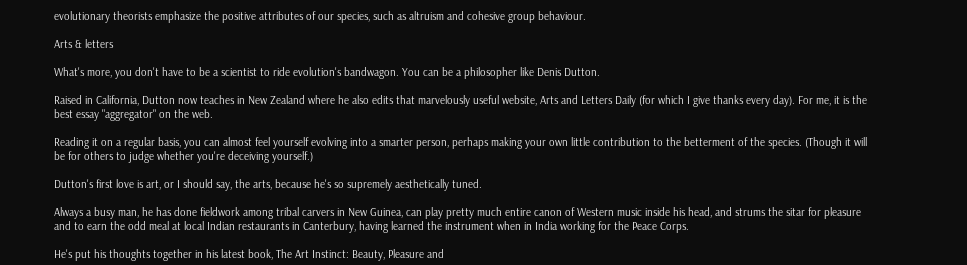evolutionary theorists emphasize the positive attributes of our species, such as altruism and cohesive group behaviour.

Arts & letters

What's more, you don't have to be a scientist to ride evolution's bandwagon. You can be a philosopher like Denis Dutton.

Raised in California, Dutton now teaches in New Zealand where he also edits that marvelously useful website, Arts and Letters Daily (for which I give thanks every day). For me, it is the best essay "aggregator" on the web.

Reading it on a regular basis, you can almost feel yourself evolving into a smarter person, perhaps making your own little contribution to the betterment of the species. (Though it will be for others to judge whether you're deceiving yourself.)

Dutton's first love is art, or I should say, the arts, because he's so supremely aesthetically tuned.

Always a busy man, he has done fieldwork among tribal carvers in New Guinea, can play pretty much entire canon of Western music inside his head, and strums the sitar for pleasure and to earn the odd meal at local Indian restaurants in Canterbury, having learned the instrument when in India working for the Peace Corps.

He's put his thoughts together in his latest book, The Art Instinct: Beauty, Pleasure and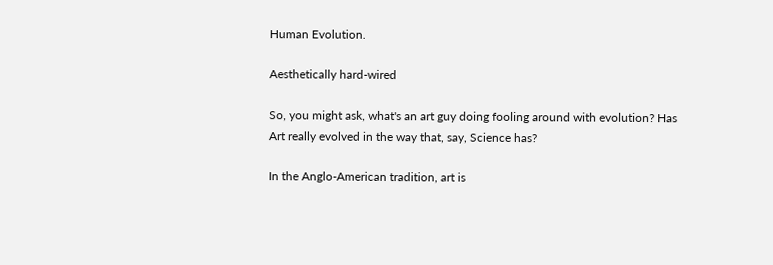Human Evolution.

Aesthetically hard-wired

So, you might ask, what's an art guy doing fooling around with evolution? Has Art really evolved in the way that, say, Science has?

In the Anglo-American tradition, art is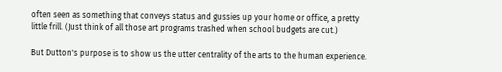often seen as something that conveys status and gussies up your home or office, a pretty little frill. (Just think of all those art programs trashed when school budgets are cut.)

But Dutton's purpose is to show us the utter centrality of the arts to the human experience.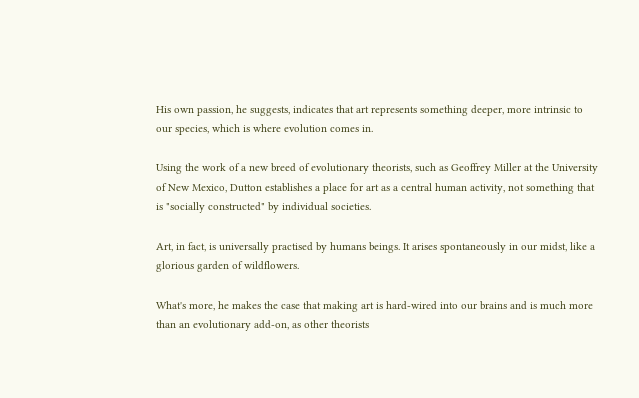His own passion, he suggests, indicates that art represents something deeper, more intrinsic to our species, which is where evolution comes in.

Using the work of a new breed of evolutionary theorists, such as Geoffrey Miller at the University of New Mexico, Dutton establishes a place for art as a central human activity, not something that is "socially constructed" by individual societies.

Art, in fact, is universally practised by humans beings. It arises spontaneously in our midst, like a glorious garden of wildflowers.

What's more, he makes the case that making art is hard-wired into our brains and is much more than an evolutionary add-on, as other theorists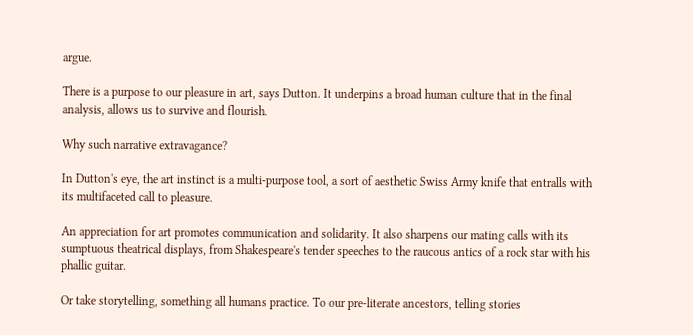argue.

There is a purpose to our pleasure in art, says Dutton. It underpins a broad human culture that in the final analysis, allows us to survive and flourish.

Why such narrative extravagance?

In Dutton's eye, the art instinct is a multi-purpose tool, a sort of aesthetic Swiss Army knife that entralls with its multifaceted call to pleasure.

An appreciation for art promotes communication and solidarity. It also sharpens our mating calls with its sumptuous theatrical displays, from Shakespeare's tender speeches to the raucous antics of a rock star with his phallic guitar.

Or take storytelling, something all humans practice. To our pre-literate ancestors, telling stories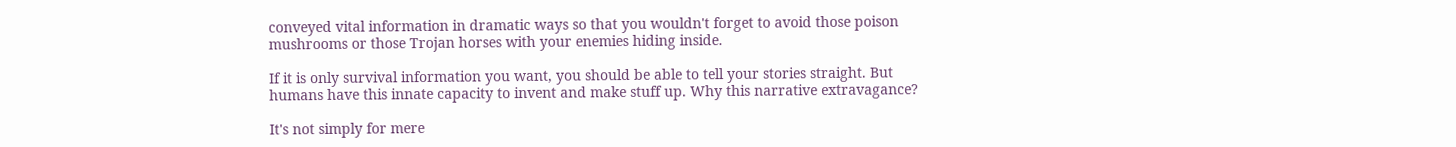conveyed vital information in dramatic ways so that you wouldn't forget to avoid those poison mushrooms or those Trojan horses with your enemies hiding inside.

If it is only survival information you want, you should be able to tell your stories straight. But humans have this innate capacity to invent and make stuff up. Why this narrative extravagance?

It's not simply for mere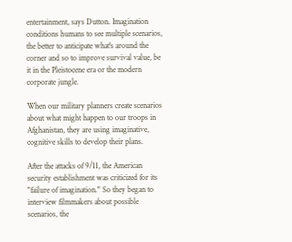entertainment, says Dutton. Imagination conditions humans to see multiple scenarios, the better to anticipate what's around the corner and so to improve survival value, be it in the Pleistocene era or the modern corporate jungle.

When our military planners create scenarios about what might happen to our troops in Afghanistan, they are using imaginative, cognitive skills to develop their plans.

After the attacks of 9/11, the American security establishment was criticized for its "failure of imagination." So they began to interview filmmakers about possible scenarios, the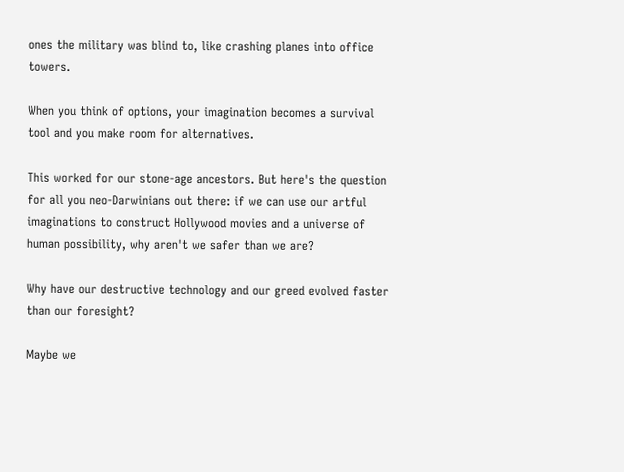ones the military was blind to, like crashing planes into office towers.

When you think of options, your imagination becomes a survival tool and you make room for alternatives.

This worked for our stone-age ancestors. But here's the question for all you neo-Darwinians out there: if we can use our artful imaginations to construct Hollywood movies and a universe of human possibility, why aren't we safer than we are?

Why have our destructive technology and our greed evolved faster than our foresight?

Maybe we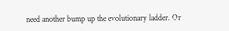need another bump up the evolutionary ladder. Or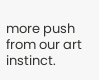more push from our art instinct.